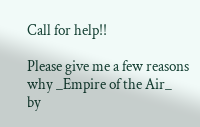Call for help!!

Please give me a few reasons why _Empire of the Air_
by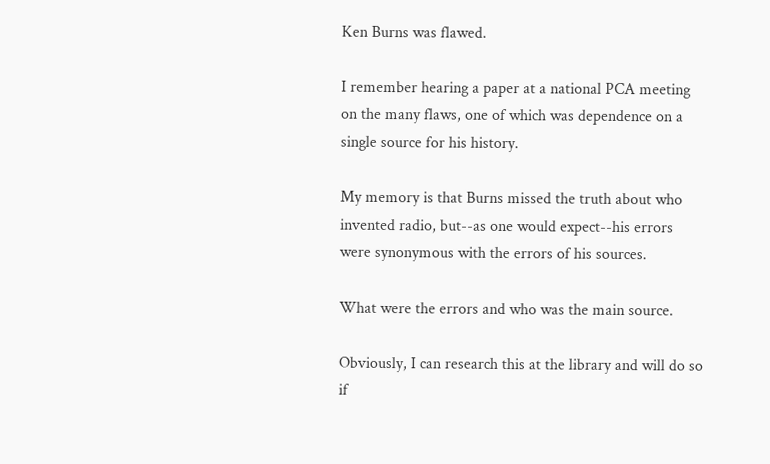Ken Burns was flawed.

I remember hearing a paper at a national PCA meeting
on the many flaws, one of which was dependence on a
single source for his history.

My memory is that Burns missed the truth about who
invented radio, but--as one would expect--his errors
were synonymous with the errors of his sources.

What were the errors and who was the main source.

Obviously, I can research this at the library and will do so
if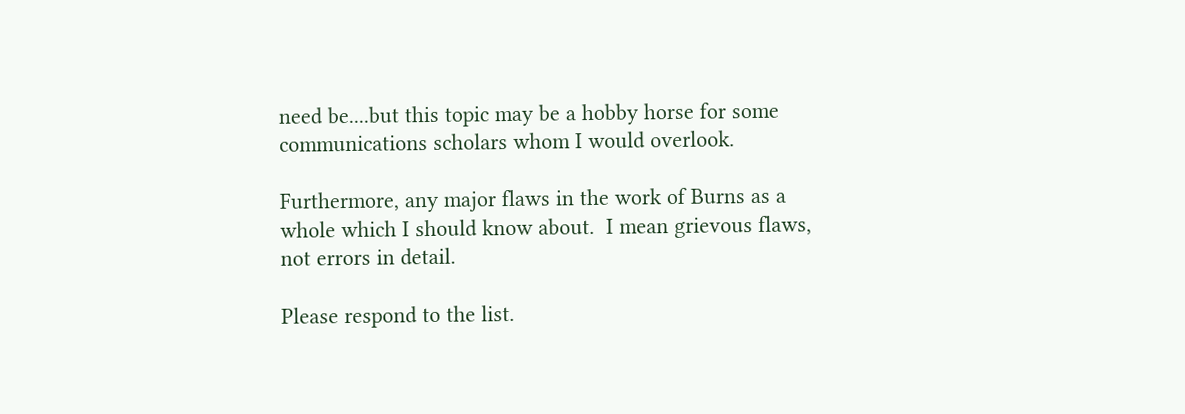need be....but this topic may be a hobby horse for some
communications scholars whom I would overlook.

Furthermore, any major flaws in the work of Burns as a
whole which I should know about.  I mean grievous flaws,
not errors in detail.

Please respond to the list.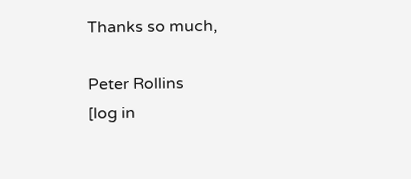Thanks so much,

Peter Rollins
[log in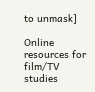to unmask]

Online resources for film/TV studies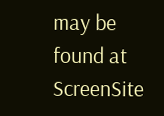may be found at ScreenSite